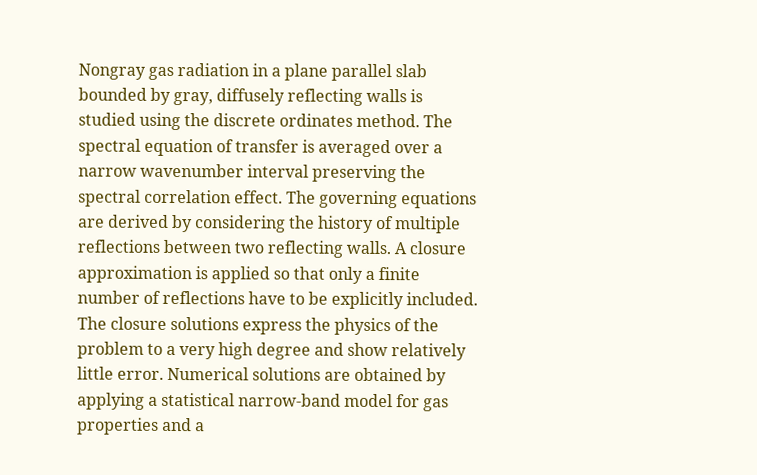Nongray gas radiation in a plane parallel slab bounded by gray, diffusely reflecting walls is studied using the discrete ordinates method. The spectral equation of transfer is averaged over a narrow wavenumber interval preserving the spectral correlation effect. The governing equations are derived by considering the history of multiple reflections between two reflecting walls. A closure approximation is applied so that only a finite number of reflections have to be explicitly included. The closure solutions express the physics of the problem to a very high degree and show relatively little error. Numerical solutions are obtained by applying a statistical narrow-band model for gas properties and a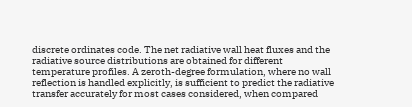discrete ordinates code. The net radiative wall heat fluxes and the radiative source distributions are obtained for different temperature profiles. A zeroth-degree formulation, where no wall reflection is handled explicitly, is sufficient to predict the radiative transfer accurately for most cases considered, when compared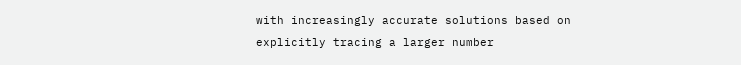with increasingly accurate solutions based on explicitly tracing a larger number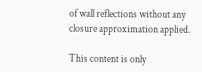of wall reflections without any closure approximation applied.

This content is only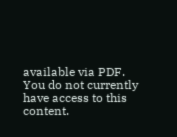available via PDF.
You do not currently have access to this content.